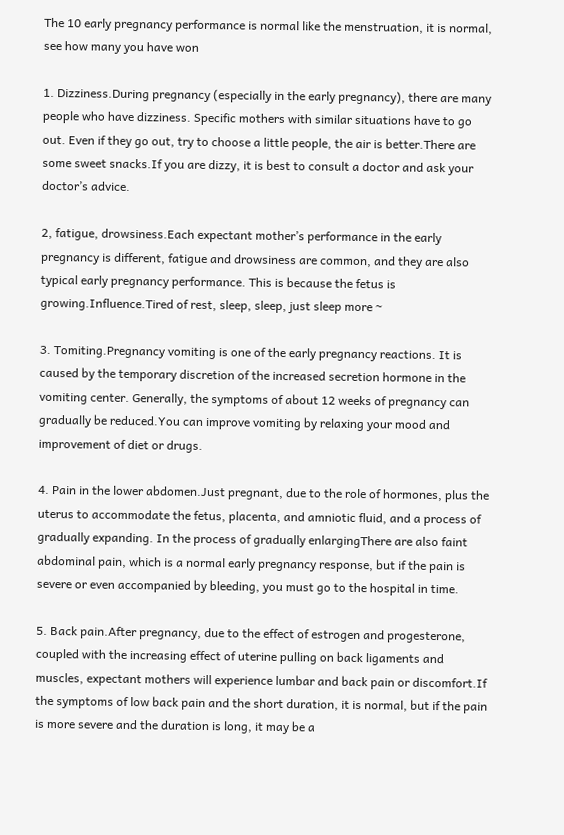The 10 early pregnancy performance is normal like the menstruation, it is normal, see how many you have won

1. Dizziness.During pregnancy (especially in the early pregnancy), there are many people who have dizziness. Specific mothers with similar situations have to go out. Even if they go out, try to choose a little people, the air is better.There are some sweet snacks.If you are dizzy, it is best to consult a doctor and ask your doctor’s advice.

2, fatigue, drowsiness.Each expectant mother’s performance in the early pregnancy is different, fatigue and drowsiness are common, and they are also typical early pregnancy performance. This is because the fetus is growing.Influence.Tired of rest, sleep, sleep, just sleep more ~

3. Tomiting.Pregnancy vomiting is one of the early pregnancy reactions. It is caused by the temporary discretion of the increased secretion hormone in the vomiting center. Generally, the symptoms of about 12 weeks of pregnancy can gradually be reduced.You can improve vomiting by relaxing your mood and improvement of diet or drugs.

4. Pain in the lower abdomen.Just pregnant, due to the role of hormones, plus the uterus to accommodate the fetus, placenta, and amniotic fluid, and a process of gradually expanding. In the process of gradually enlargingThere are also faint abdominal pain, which is a normal early pregnancy response, but if the pain is severe or even accompanied by bleeding, you must go to the hospital in time.

5. Back pain.After pregnancy, due to the effect of estrogen and progesterone, coupled with the increasing effect of uterine pulling on back ligaments and muscles, expectant mothers will experience lumbar and back pain or discomfort.If the symptoms of low back pain and the short duration, it is normal, but if the pain is more severe and the duration is long, it may be a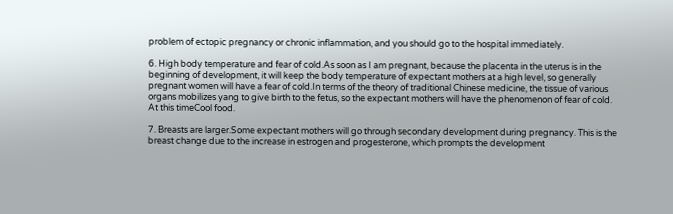problem of ectopic pregnancy or chronic inflammation, and you should go to the hospital immediately.

6. High body temperature and fear of cold.As soon as I am pregnant, because the placenta in the uterus is in the beginning of development, it will keep the body temperature of expectant mothers at a high level, so generally pregnant women will have a fear of cold.In terms of the theory of traditional Chinese medicine, the tissue of various organs mobilizes yang to give birth to the fetus, so the expectant mothers will have the phenomenon of fear of cold. At this timeCool food.

7. Breasts are larger.Some expectant mothers will go through secondary development during pregnancy. This is the breast change due to the increase in estrogen and progesterone, which prompts the development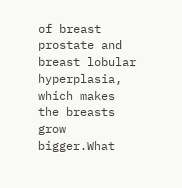of breast prostate and breast lobular hyperplasia, which makes the breasts grow bigger.What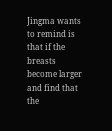Jingma wants to remind is that if the breasts become larger and find that the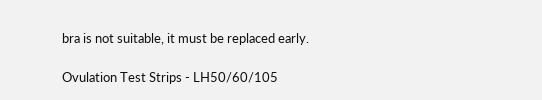bra is not suitable, it must be replaced early.

Ovulation Test Strips - LH50/60/105